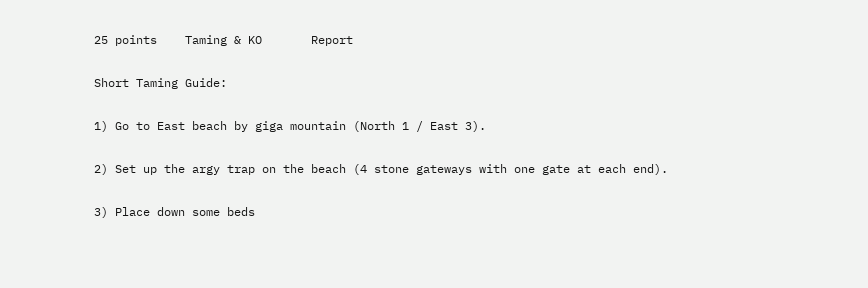25 points    Taming & KO       Report

Short Taming Guide:

1) Go to East beach by giga mountain (North 1 / East 3).

2) Set up the argy trap on the beach (4 stone gateways with one gate at each end).

3) Place down some beds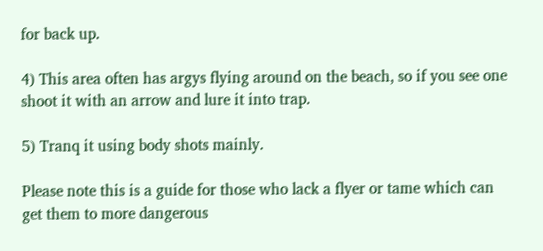for back up.

4) This area often has argys flying around on the beach, so if you see one shoot it with an arrow and lure it into trap.

5) Tranq it using body shots mainly.

Please note this is a guide for those who lack a flyer or tame which can get them to more dangerous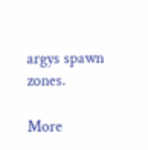argys spawn zones.

More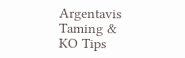Argentavis Taming & KO Tips